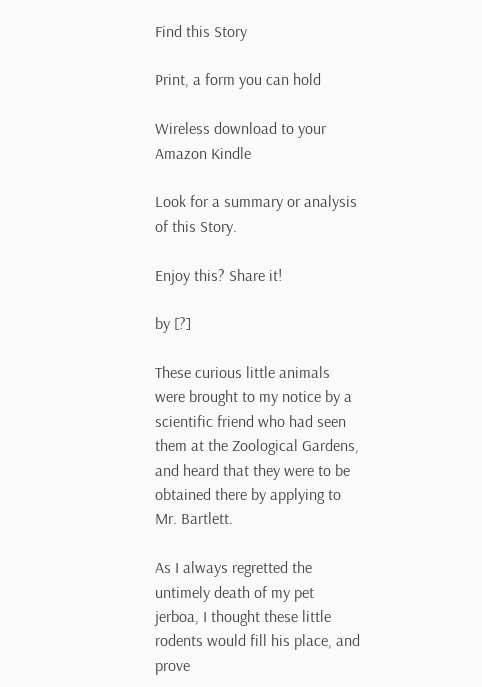Find this Story

Print, a form you can hold

Wireless download to your Amazon Kindle

Look for a summary or analysis of this Story.

Enjoy this? Share it!

by [?]

These curious little animals were brought to my notice by a scientific friend who had seen them at the Zoological Gardens, and heard that they were to be obtained there by applying to Mr. Bartlett.

As I always regretted the untimely death of my pet jerboa, I thought these little rodents would fill his place, and prove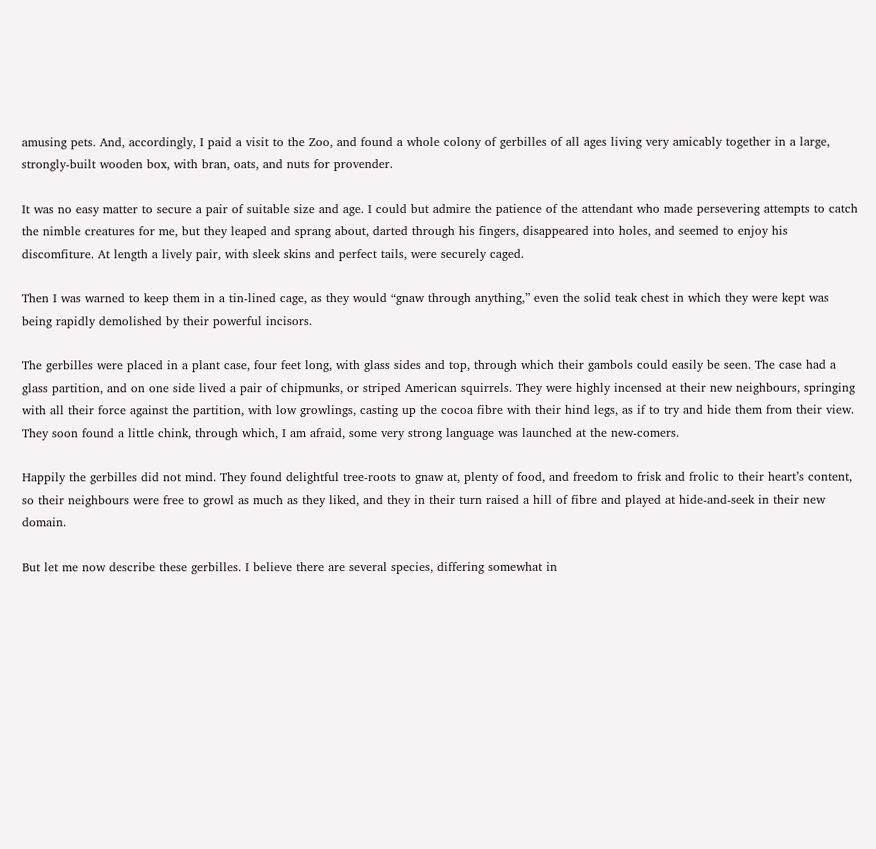amusing pets. And, accordingly, I paid a visit to the Zoo, and found a whole colony of gerbilles of all ages living very amicably together in a large, strongly-built wooden box, with bran, oats, and nuts for provender.

It was no easy matter to secure a pair of suitable size and age. I could but admire the patience of the attendant who made persevering attempts to catch the nimble creatures for me, but they leaped and sprang about, darted through his fingers, disappeared into holes, and seemed to enjoy his discomfiture. At length a lively pair, with sleek skins and perfect tails, were securely caged.

Then I was warned to keep them in a tin-lined cage, as they would “gnaw through anything,” even the solid teak chest in which they were kept was being rapidly demolished by their powerful incisors.

The gerbilles were placed in a plant case, four feet long, with glass sides and top, through which their gambols could easily be seen. The case had a glass partition, and on one side lived a pair of chipmunks, or striped American squirrels. They were highly incensed at their new neighbours, springing with all their force against the partition, with low growlings, casting up the cocoa fibre with their hind legs, as if to try and hide them from their view. They soon found a little chink, through which, I am afraid, some very strong language was launched at the new-comers.

Happily the gerbilles did not mind. They found delightful tree-roots to gnaw at, plenty of food, and freedom to frisk and frolic to their heart’s content, so their neighbours were free to growl as much as they liked, and they in their turn raised a hill of fibre and played at hide-and-seek in their new domain.

But let me now describe these gerbilles. I believe there are several species, differing somewhat in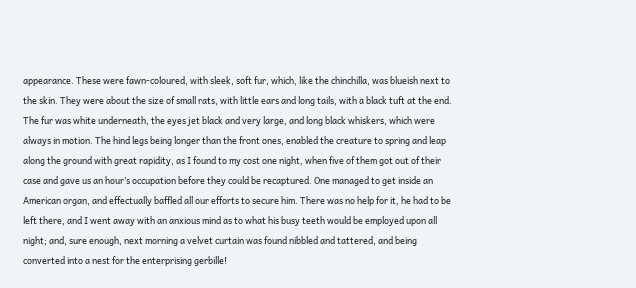appearance. These were fawn-coloured, with sleek, soft fur, which, like the chinchilla, was blueish next to the skin. They were about the size of small rats, with little ears and long tails, with a black tuft at the end. The fur was white underneath, the eyes jet black and very large, and long black whiskers, which were always in motion. The hind legs being longer than the front ones, enabled the creature to spring and leap along the ground with great rapidity, as I found to my cost one night, when five of them got out of their case and gave us an hour’s occupation before they could be recaptured. One managed to get inside an American organ, and effectually baffled all our efforts to secure him. There was no help for it, he had to be left there, and I went away with an anxious mind as to what his busy teeth would be employed upon all night; and, sure enough, next morning a velvet curtain was found nibbled and tattered, and being converted into a nest for the enterprising gerbille!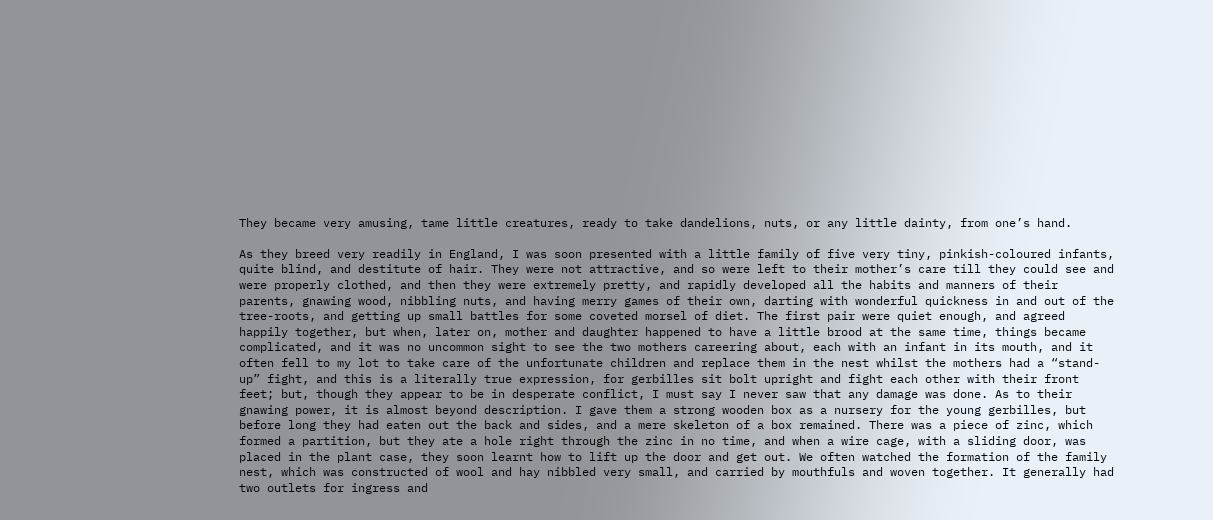They became very amusing, tame little creatures, ready to take dandelions, nuts, or any little dainty, from one’s hand.

As they breed very readily in England, I was soon presented with a little family of five very tiny, pinkish-coloured infants, quite blind, and destitute of hair. They were not attractive, and so were left to their mother’s care till they could see and were properly clothed, and then they were extremely pretty, and rapidly developed all the habits and manners of their parents, gnawing wood, nibbling nuts, and having merry games of their own, darting with wonderful quickness in and out of the tree-roots, and getting up small battles for some coveted morsel of diet. The first pair were quiet enough, and agreed happily together, but when, later on, mother and daughter happened to have a little brood at the same time, things became complicated, and it was no uncommon sight to see the two mothers careering about, each with an infant in its mouth, and it often fell to my lot to take care of the unfortunate children and replace them in the nest whilst the mothers had a “stand-up” fight, and this is a literally true expression, for gerbilles sit bolt upright and fight each other with their front feet; but, though they appear to be in desperate conflict, I must say I never saw that any damage was done. As to their gnawing power, it is almost beyond description. I gave them a strong wooden box as a nursery for the young gerbilles, but before long they had eaten out the back and sides, and a mere skeleton of a box remained. There was a piece of zinc, which formed a partition, but they ate a hole right through the zinc in no time, and when a wire cage, with a sliding door, was placed in the plant case, they soon learnt how to lift up the door and get out. We often watched the formation of the family nest, which was constructed of wool and hay nibbled very small, and carried by mouthfuls and woven together. It generally had two outlets for ingress and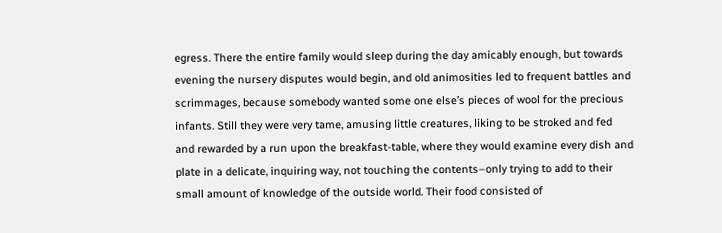egress. There the entire family would sleep during the day amicably enough, but towards evening the nursery disputes would begin, and old animosities led to frequent battles and scrimmages, because somebody wanted some one else’s pieces of wool for the precious infants. Still they were very tame, amusing little creatures, liking to be stroked and fed and rewarded by a run upon the breakfast-table, where they would examine every dish and plate in a delicate, inquiring way, not touching the contents–only trying to add to their small amount of knowledge of the outside world. Their food consisted of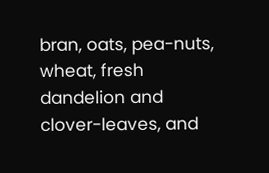bran, oats, pea-nuts, wheat, fresh dandelion and clover-leaves, and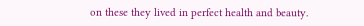on these they lived in perfect health and beauty.